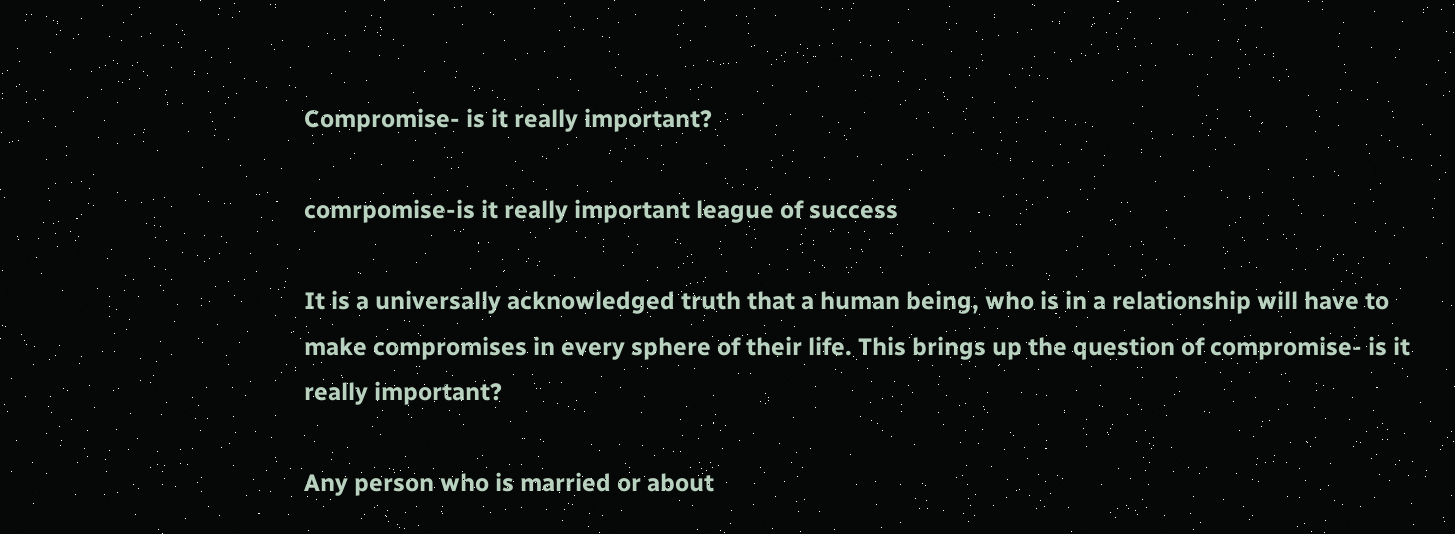Compromise- is it really important?

comrpomise-is it really important league of success

It is a universally acknowledged truth that a human being, who is in a relationship will have to make compromises in every sphere of their life. This brings up the question of compromise- is it really important?

Any person who is married or about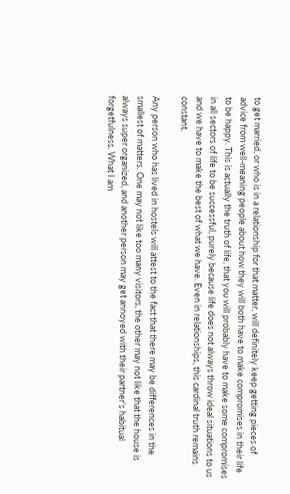to get married, or who is in a relationship for that matter, will definitely keep getting pieces of advice from well-meaning people about how they will both have to make compromises in their life to be happy. This is actually the truth of life, that you will probably have to make some compromises in all sectors of life to be successful, purely because life does not always throw ideal situations to us and we have to make the best of what we have. Even in relationships, this cardinal truth remains constant.

Any person who has lived in hostels will attest to the fact that there may be differences in the smallest of matters. One may not like too many visitors, the other may not like that the house is always super organized, and another person may get annoyed with their partner’s habitual forgetfulness. What I am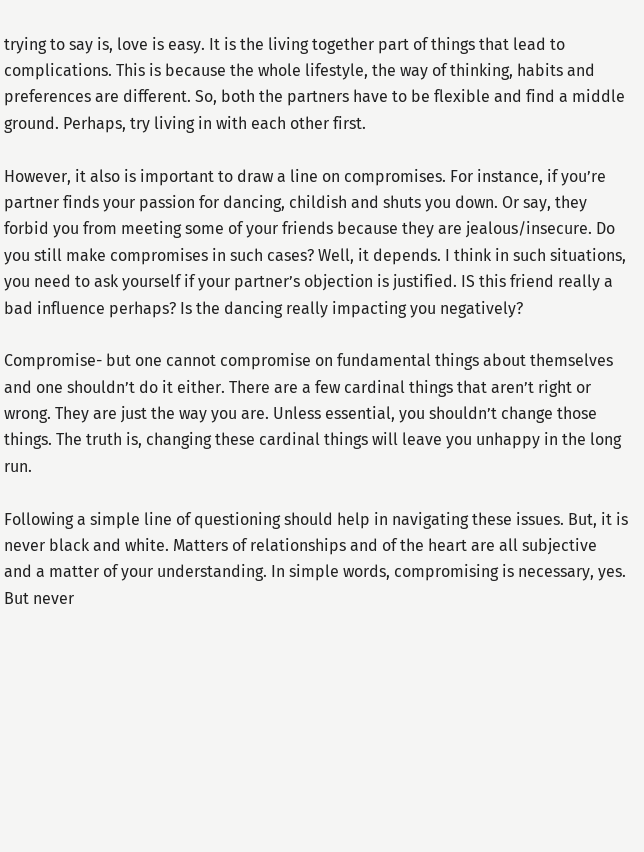trying to say is, love is easy. It is the living together part of things that lead to complications. This is because the whole lifestyle, the way of thinking, habits and preferences are different. So, both the partners have to be flexible and find a middle ground. Perhaps, try living in with each other first.

However, it also is important to draw a line on compromises. For instance, if you’re partner finds your passion for dancing, childish and shuts you down. Or say, they forbid you from meeting some of your friends because they are jealous/insecure. Do you still make compromises in such cases? Well, it depends. I think in such situations, you need to ask yourself if your partner’s objection is justified. IS this friend really a bad influence perhaps? Is the dancing really impacting you negatively?

Compromise- but one cannot compromise on fundamental things about themselves and one shouldn’t do it either. There are a few cardinal things that aren’t right or wrong. They are just the way you are. Unless essential, you shouldn’t change those things. The truth is, changing these cardinal things will leave you unhappy in the long run.

Following a simple line of questioning should help in navigating these issues. But, it is never black and white. Matters of relationships and of the heart are all subjective and a matter of your understanding. In simple words, compromising is necessary, yes. But never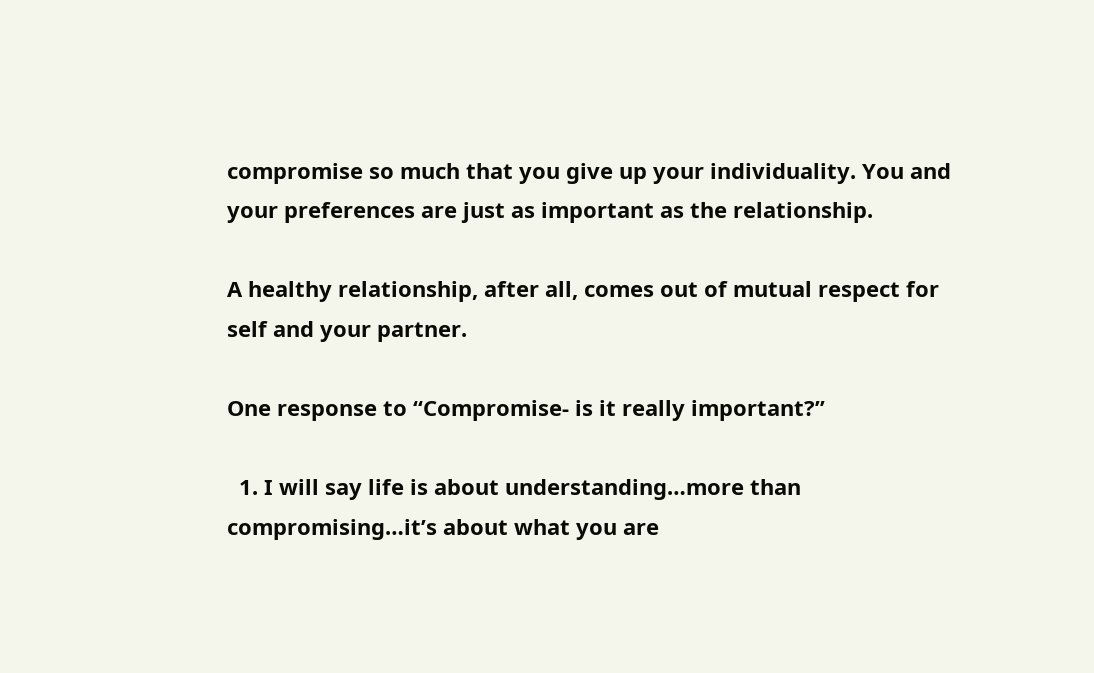compromise so much that you give up your individuality. You and your preferences are just as important as the relationship.

A healthy relationship, after all, comes out of mutual respect for self and your partner.

One response to “Compromise- is it really important?”

  1. I will say life is about understanding…more than compromising…it’s about what you are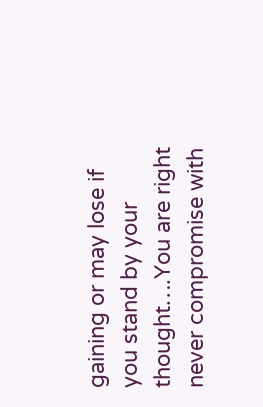gaining or may lose if you stand by your thought….You are right never compromise with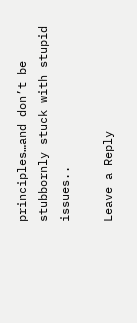principles…and don’t be stubbornly stuck with stupid issues..

Leave a Reply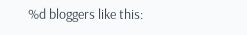%d bloggers like this: